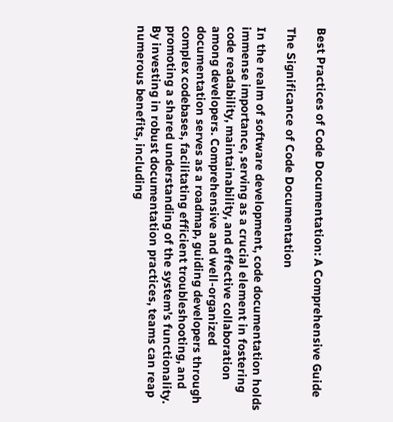Best Practices of Code Documentation: A Comprehensive Guide

The Significance of Code Documentation

In the realm of software development, code documentation holds immense importance, serving as a crucial element in fostering code readability, maintainability, and effective collaboration among developers. Comprehensive and well-organized documentation serves as a roadmap, guiding developers through complex codebases, facilitating efficient troubleshooting, and promoting a shared understanding of the system’s functionality. By investing in robust documentation practices, teams can reap numerous benefits, including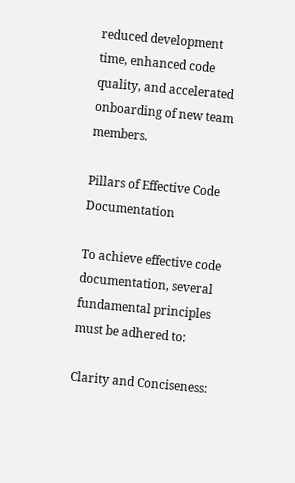reduced development time, enhanced code quality, and accelerated onboarding of new team members.

Pillars of Effective Code Documentation

To achieve effective code documentation, several fundamental principles must be adhered to:

Clarity and Conciseness: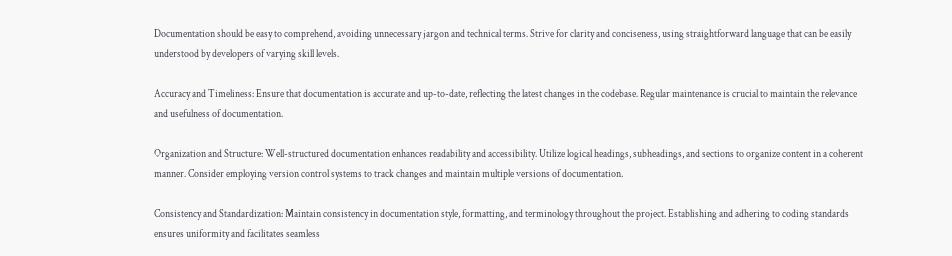Documentation should be easy to comprehend, avoiding unnecessary jargon and technical terms. Strive for clarity and conciseness, using straightforward language that can be easily understood by developers of varying skill levels.

Accuracy and Timeliness: Ensure that documentation is accurate and up-to-date, reflecting the latest changes in the codebase. Regular maintenance is crucial to maintain the relevance and usefulness of documentation.

Organization and Structure: Well-structured documentation enhances readability and accessibility. Utilize logical headings, subheadings, and sections to organize content in a coherent manner. Consider employing version control systems to track changes and maintain multiple versions of documentation.

Consistency and Standardization: Maintain consistency in documentation style, formatting, and terminology throughout the project. Establishing and adhering to coding standards ensures uniformity and facilitates seamless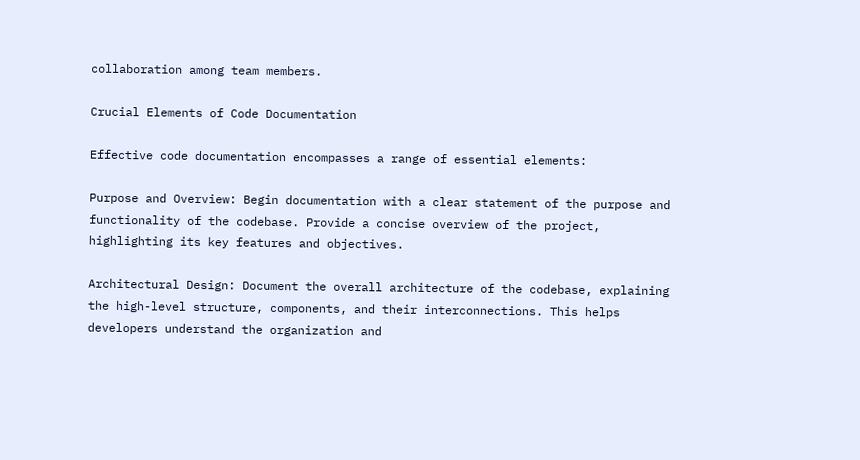collaboration among team members.

Crucial Elements of Code Documentation

Effective code documentation encompasses a range of essential elements:

Purpose and Overview: Begin documentation with a clear statement of the purpose and functionality of the codebase. Provide a concise overview of the project, highlighting its key features and objectives.

Architectural Design: Document the overall architecture of the codebase, explaining the high-level structure, components, and their interconnections. This helps developers understand the organization and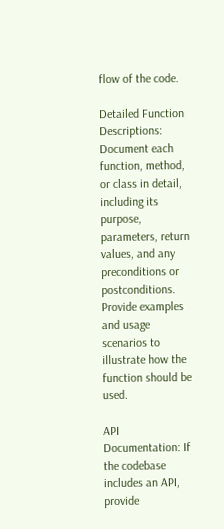flow of the code.

Detailed Function Descriptions: Document each function, method, or class in detail, including its purpose, parameters, return values, and any preconditions or postconditions. Provide examples and usage scenarios to illustrate how the function should be used.

API Documentation: If the codebase includes an API, provide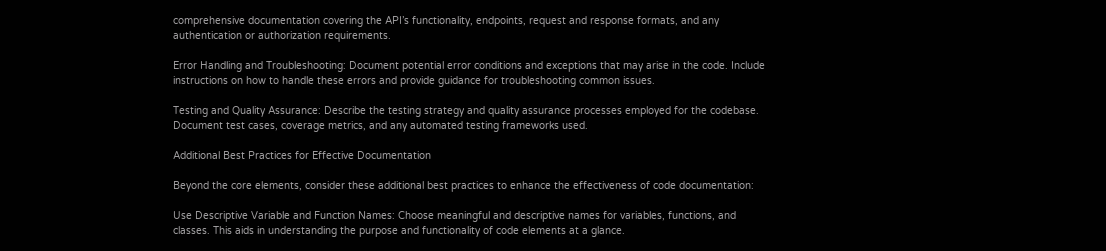comprehensive documentation covering the API’s functionality, endpoints, request and response formats, and any authentication or authorization requirements.

Error Handling and Troubleshooting: Document potential error conditions and exceptions that may arise in the code. Include instructions on how to handle these errors and provide guidance for troubleshooting common issues.

Testing and Quality Assurance: Describe the testing strategy and quality assurance processes employed for the codebase. Document test cases, coverage metrics, and any automated testing frameworks used.

Additional Best Practices for Effective Documentation

Beyond the core elements, consider these additional best practices to enhance the effectiveness of code documentation:

Use Descriptive Variable and Function Names: Choose meaningful and descriptive names for variables, functions, and classes. This aids in understanding the purpose and functionality of code elements at a glance.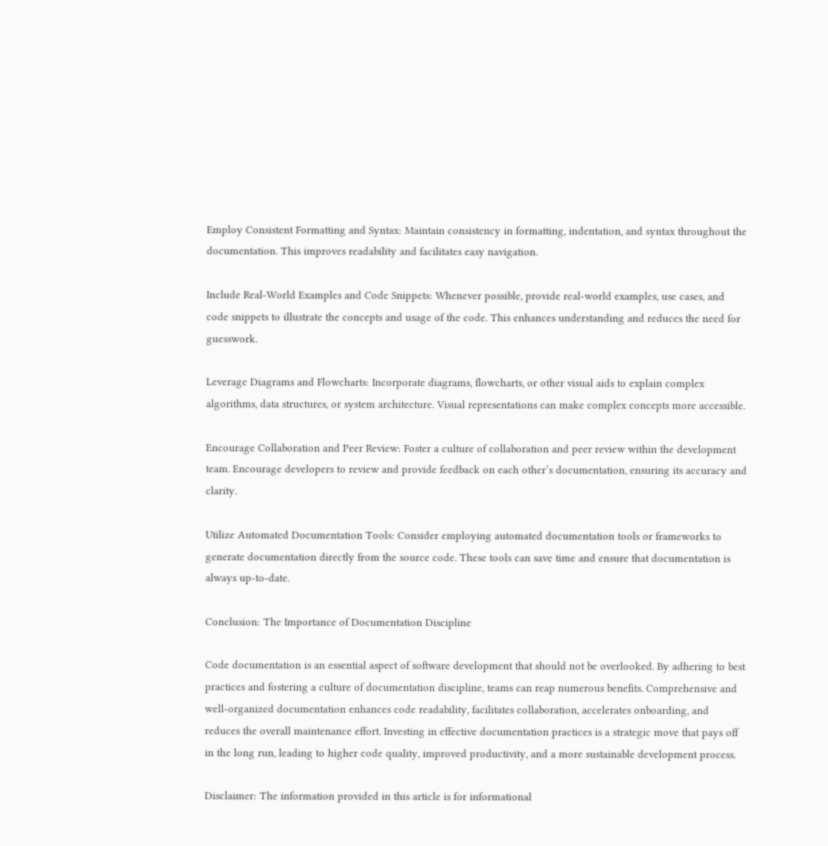Employ Consistent Formatting and Syntax: Maintain consistency in formatting, indentation, and syntax throughout the documentation. This improves readability and facilitates easy navigation.

Include Real-World Examples and Code Snippets: Whenever possible, provide real-world examples, use cases, and code snippets to illustrate the concepts and usage of the code. This enhances understanding and reduces the need for guesswork.

Leverage Diagrams and Flowcharts: Incorporate diagrams, flowcharts, or other visual aids to explain complex algorithms, data structures, or system architecture. Visual representations can make complex concepts more accessible.

Encourage Collaboration and Peer Review: Foster a culture of collaboration and peer review within the development team. Encourage developers to review and provide feedback on each other’s documentation, ensuring its accuracy and clarity.

Utilize Automated Documentation Tools: Consider employing automated documentation tools or frameworks to generate documentation directly from the source code. These tools can save time and ensure that documentation is always up-to-date.

Conclusion: The Importance of Documentation Discipline

Code documentation is an essential aspect of software development that should not be overlooked. By adhering to best practices and fostering a culture of documentation discipline, teams can reap numerous benefits. Comprehensive and well-organized documentation enhances code readability, facilitates collaboration, accelerates onboarding, and reduces the overall maintenance effort. Investing in effective documentation practices is a strategic move that pays off in the long run, leading to higher code quality, improved productivity, and a more sustainable development process.

Disclaimer: The information provided in this article is for informational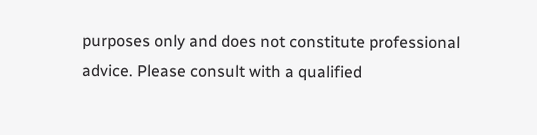purposes only and does not constitute professional advice. Please consult with a qualified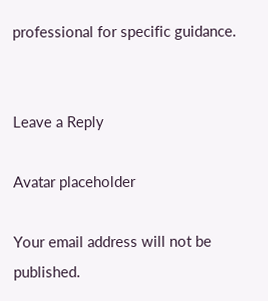professional for specific guidance.


Leave a Reply

Avatar placeholder

Your email address will not be published.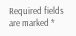Required fields are marked *